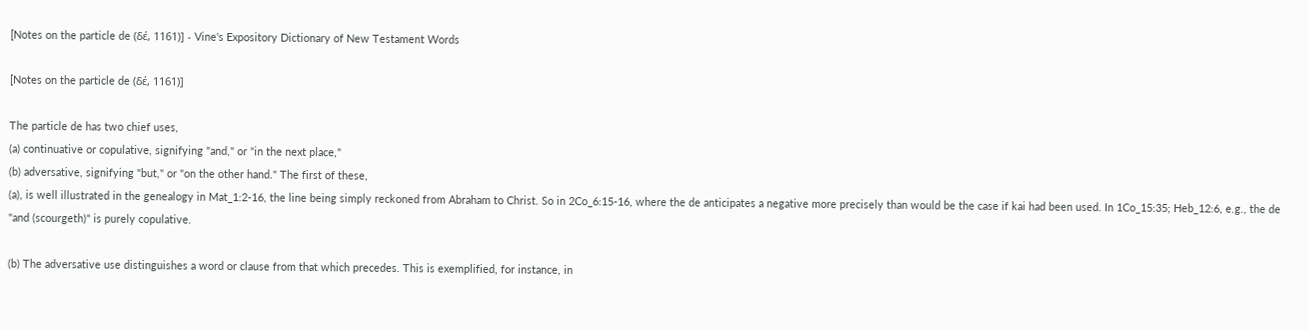[Notes on the particle de (δέ, 1161)] - Vine's Expository Dictionary of New Testament Words

[Notes on the particle de (δέ, 1161)]

The particle de has two chief uses,
(a) continuative or copulative, signifying "and," or "in the next place,"
(b) adversative, signifying "but," or "on the other hand." The first of these,
(a), is well illustrated in the genealogy in Mat_1:2-16, the line being simply reckoned from Abraham to Christ. So in 2Co_6:15-16, where the de anticipates a negative more precisely than would be the case if kai had been used. In 1Co_15:35; Heb_12:6, e.g., the de "and (scourgeth)" is purely copulative.

(b) The adversative use distinguishes a word or clause from that which precedes. This is exemplified, for instance, in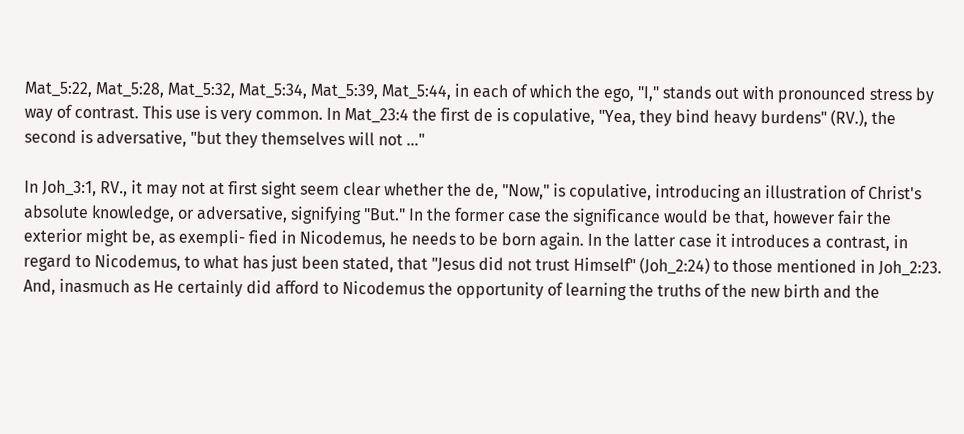Mat_5:22, Mat_5:28, Mat_5:32, Mat_5:34, Mat_5:39, Mat_5:44, in each of which the ego, "I," stands out with pronounced stress by way of contrast. This use is very common. In Mat_23:4 the first de is copulative, "Yea, they bind heavy burdens" (RV.), the second is adversative, "but they themselves will not ..."

In Joh_3:1, RV., it may not at first sight seem clear whether the de, "Now," is copulative, introducing an illustration of Christ's absolute knowledge, or adversative, signifying "But." In the former case the significance would be that, however fair the exterior might be, as exempli- fied in Nicodemus, he needs to be born again. In the latter case it introduces a contrast, in regard to Nicodemus, to what has just been stated, that "Jesus did not trust Himself" (Joh_2:24) to those mentioned in Joh_2:23. And, inasmuch as He certainly did afford to Nicodemus the opportunity of learning the truths of the new birth and the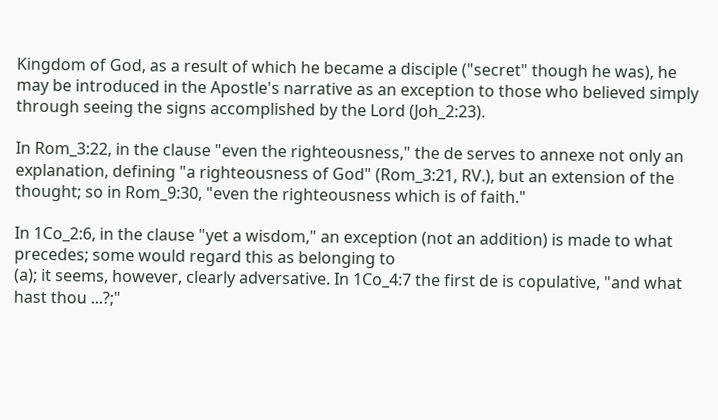Kingdom of God, as a result of which he became a disciple ("secret" though he was), he may be introduced in the Apostle's narrative as an exception to those who believed simply through seeing the signs accomplished by the Lord (Joh_2:23).

In Rom_3:22, in the clause "even the righteousness," the de serves to annexe not only an explanation, defining "a righteousness of God" (Rom_3:21, RV.), but an extension of the thought; so in Rom_9:30, "even the righteousness which is of faith."

In 1Co_2:6, in the clause "yet a wisdom," an exception (not an addition) is made to what precedes; some would regard this as belonging to
(a); it seems, however, clearly adversative. In 1Co_4:7 the first de is copulative, "and what hast thou ...?;"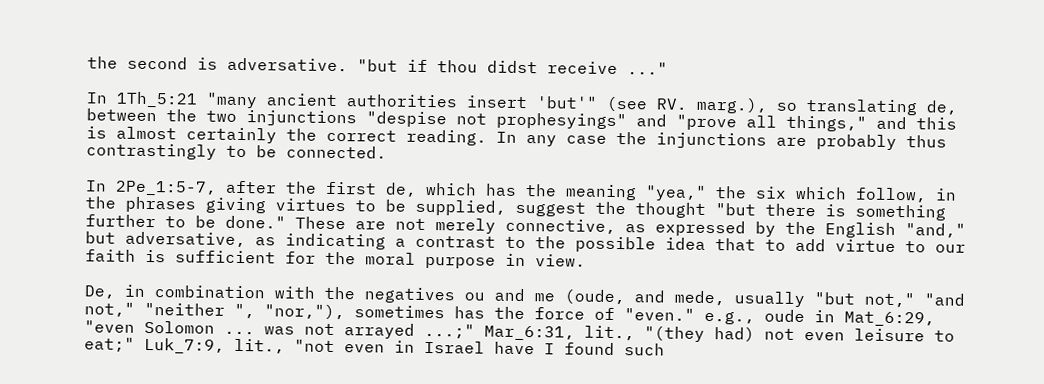the second is adversative. "but if thou didst receive ..."

In 1Th_5:21 "many ancient authorities insert 'but'" (see RV. marg.), so translating de, between the two injunctions "despise not prophesyings" and "prove all things," and this is almost certainly the correct reading. In any case the injunctions are probably thus contrastingly to be connected.

In 2Pe_1:5-7, after the first de, which has the meaning "yea," the six which follow, in the phrases giving virtues to be supplied, suggest the thought "but there is something further to be done." These are not merely connective, as expressed by the English "and," but adversative, as indicating a contrast to the possible idea that to add virtue to our faith is sufficient for the moral purpose in view.

De, in combination with the negatives ou and me (oude, and mede, usually "but not," "and not," "neither ", "nor,"), sometimes has the force of "even." e.g., oude in Mat_6:29, "even Solomon ... was not arrayed ...;" Mar_6:31, lit., "(they had) not even leisure to eat;" Luk_7:9, lit., "not even in Israel have I found such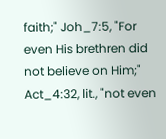faith;" Joh_7:5, "For even His brethren did not believe on Him;" Act_4:32, lit., "not even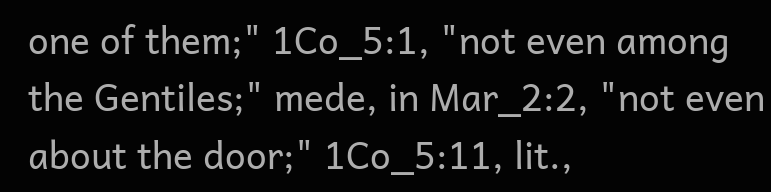one of them;" 1Co_5:1, "not even among the Gentiles;" mede, in Mar_2:2, "not even about the door;" 1Co_5:11, lit.,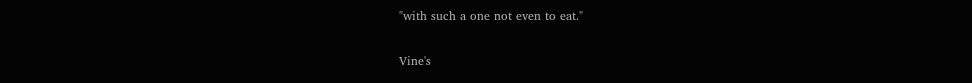"with such a one not even to eat."

Vine's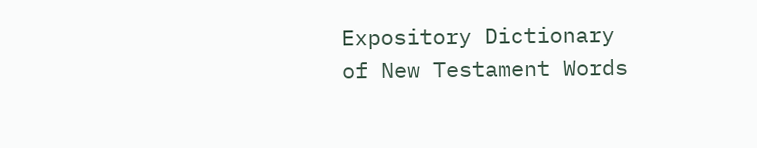Expository Dictionary of New Testament Words